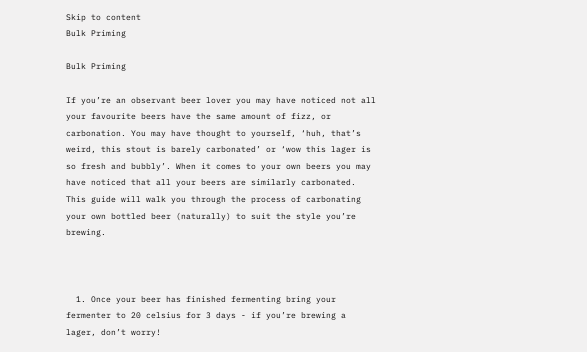Skip to content
Bulk Priming

Bulk Priming

If you’re an observant beer lover you may have noticed not all your favourite beers have the same amount of fizz, or carbonation. You may have thought to yourself, ‘huh, that’s weird, this stout is barely carbonated’ or ‘wow this lager is so fresh and bubbly’. When it comes to your own beers you may have noticed that all your beers are similarly carbonated. This guide will walk you through the process of carbonating your own bottled beer (naturally) to suit the style you’re brewing.



  1. Once your beer has finished fermenting bring your fermenter to 20 celsius for 3 days - if you’re brewing a lager, don’t worry!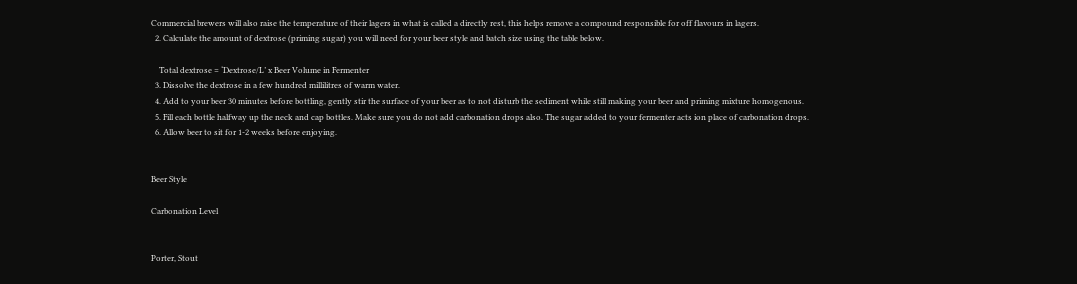Commercial brewers will also raise the temperature of their lagers in what is called a directly rest, this helps remove a compound responsible for off flavours in lagers.
  2. Calculate the amount of dextrose (priming sugar) you will need for your beer style and batch size using the table below.

    Total dextrose = ‘Dextrose/L’ x Beer Volume in Fermenter
  3. Dissolve the dextrose in a few hundred millilitres of warm water.
  4. Add to your beer 30 minutes before bottling, gently stir the surface of your beer as to not disturb the sediment while still making your beer and priming mixture homogenous.
  5. Fill each bottle halfway up the neck and cap bottles. Make sure you do not add carbonation drops also. The sugar added to your fermenter acts ion place of carbonation drops.
  6. Allow beer to sit for 1-2 weeks before enjoying.


Beer Style

Carbonation Level


Porter, Stout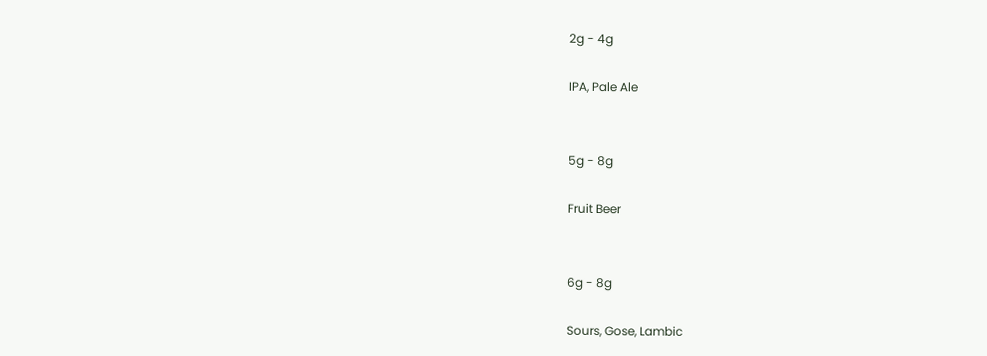2g - 4g

IPA, Pale Ale


5g - 8g

Fruit Beer


6g - 8g

Sours, Gose, Lambic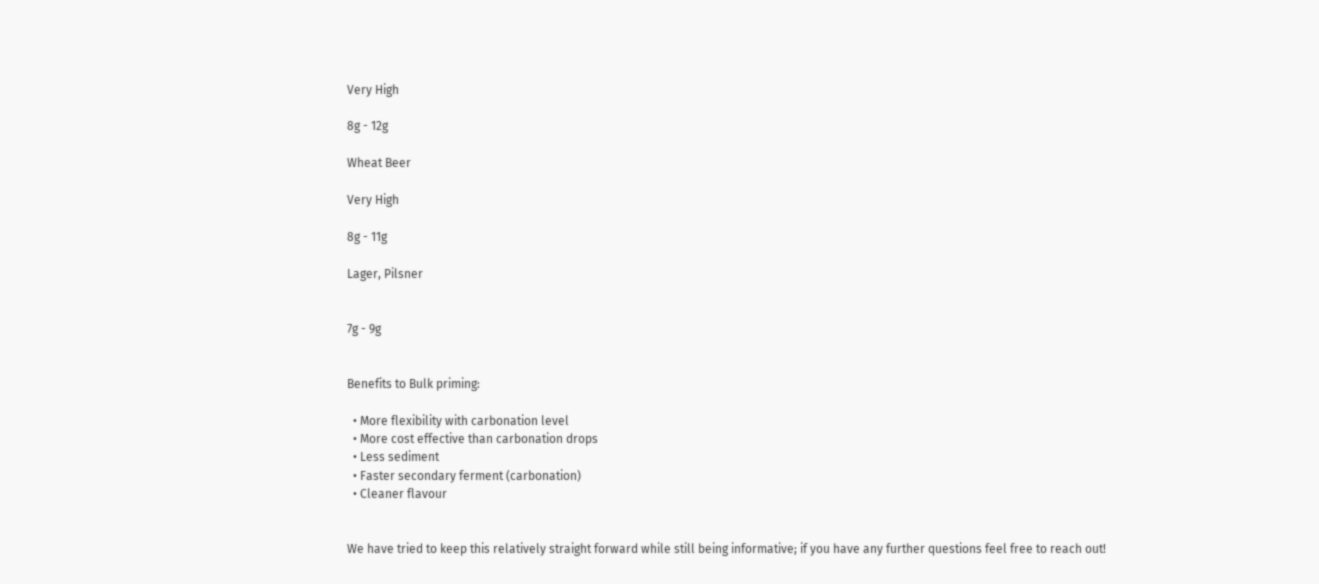Very High

8g - 12g

Wheat Beer

Very High

8g - 11g

Lager, Pilsner


7g - 9g


Benefits to Bulk priming:

  • More flexibility with carbonation level
  • More cost effective than carbonation drops
  • Less sediment
  • Faster secondary ferment (carbonation)
  • Cleaner flavour


We have tried to keep this relatively straight forward while still being informative; if you have any further questions feel free to reach out!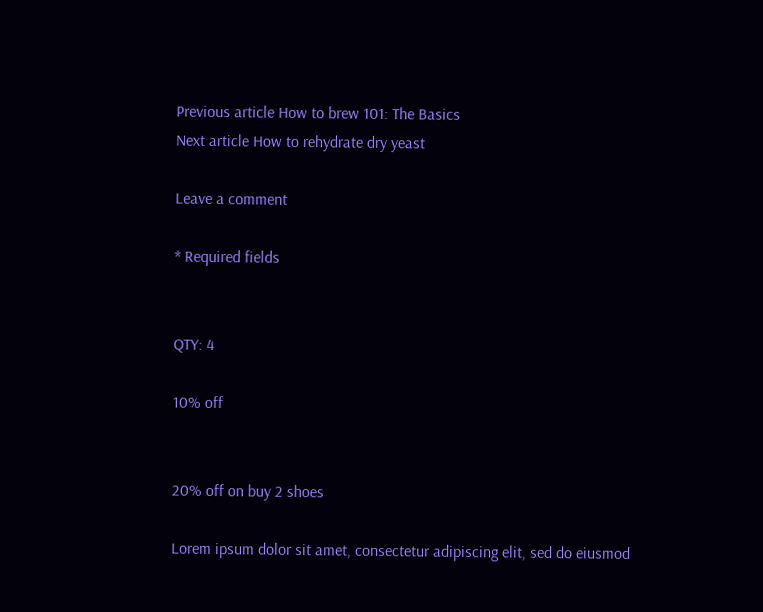Previous article How to brew 101: The Basics
Next article How to rehydrate dry yeast

Leave a comment

* Required fields


QTY: 4

10% off


20% off on buy 2 shoes

Lorem ipsum dolor sit amet, consectetur adipiscing elit, sed do eiusmod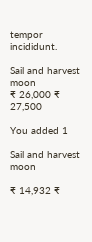tempor incididunt.

Sail and harvest moon
₹ 26,000 ₹ 27,500

You added 1

Sail and harvest moon

₹ 14,932 ₹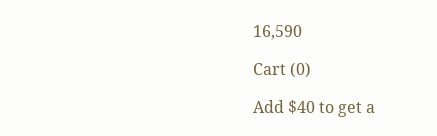16,590

Cart (0)

Add $40 to get a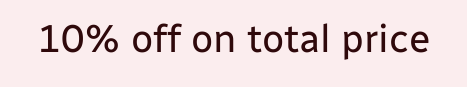10% off on total price